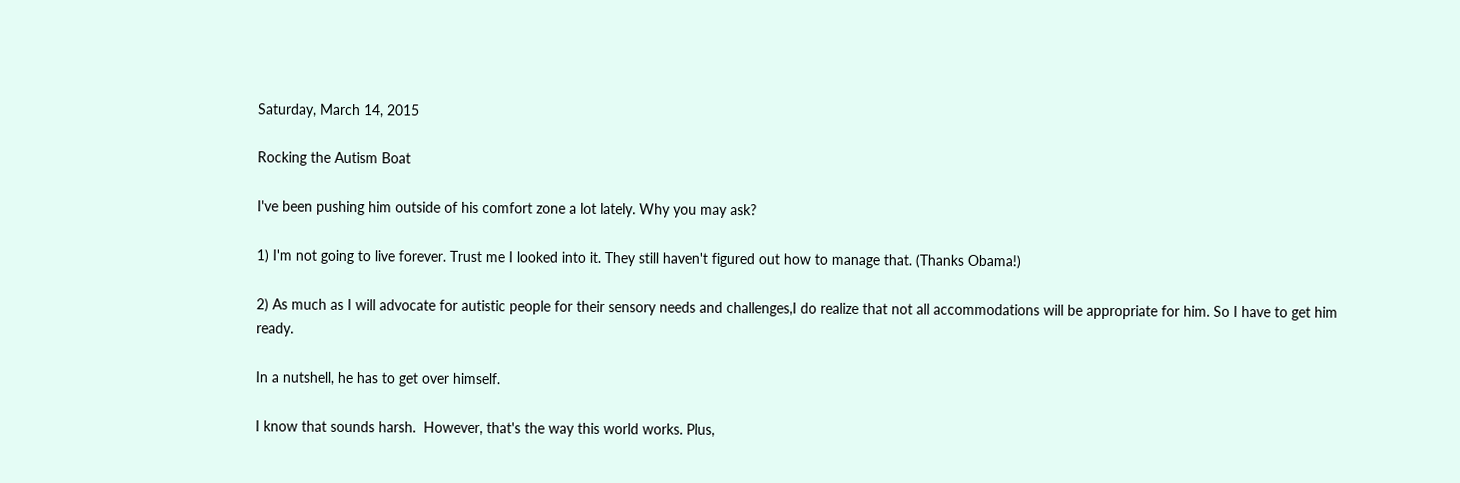Saturday, March 14, 2015

Rocking the Autism Boat

I've been pushing him outside of his comfort zone a lot lately. Why you may ask?

1) I'm not going to live forever. Trust me I looked into it. They still haven't figured out how to manage that. (Thanks Obama!)

2) As much as I will advocate for autistic people for their sensory needs and challenges,I do realize that not all accommodations will be appropriate for him. So I have to get him ready.

In a nutshell, he has to get over himself.

I know that sounds harsh.  However, that's the way this world works. Plus,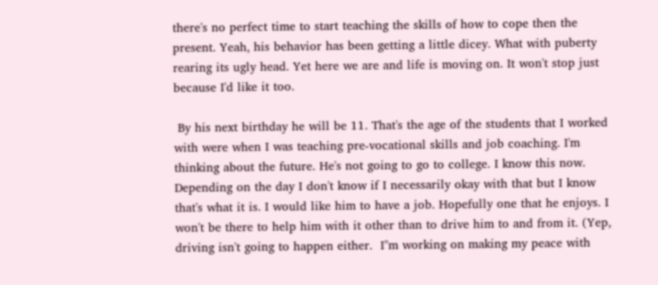there's no perfect time to start teaching the skills of how to cope then the present. Yeah, his behavior has been getting a little dicey. What with puberty rearing its ugly head. Yet here we are and life is moving on. It won't stop just because I'd like it too.

 By his next birthday he will be 11. That's the age of the students that I worked with were when I was teaching pre-vocational skills and job coaching. I'm thinking about the future. He's not going to go to college. I know this now. Depending on the day I don't know if I necessarily okay with that but I know that's what it is. I would like him to have a job. Hopefully one that he enjoys. I won't be there to help him with it other than to drive him to and from it. (Yep, driving isn't going to happen either.  I"m working on making my peace with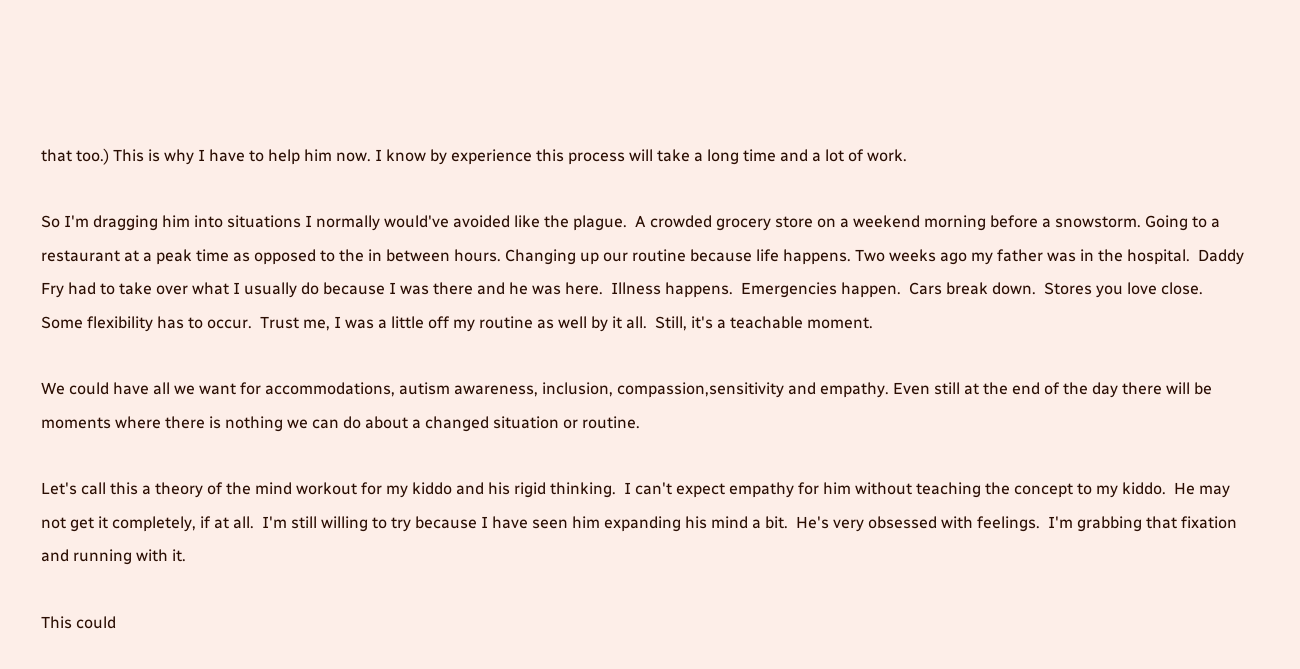that too.) This is why I have to help him now. I know by experience this process will take a long time and a lot of work.

So I'm dragging him into situations I normally would've avoided like the plague.  A crowded grocery store on a weekend morning before a snowstorm. Going to a restaurant at a peak time as opposed to the in between hours. Changing up our routine because life happens. Two weeks ago my father was in the hospital.  Daddy Fry had to take over what I usually do because I was there and he was here.  Illness happens.  Emergencies happen.  Cars break down.  Stores you love close.  Some flexibility has to occur.  Trust me, I was a little off my routine as well by it all.  Still, it's a teachable moment.

We could have all we want for accommodations, autism awareness, inclusion, compassion,sensitivity and empathy. Even still at the end of the day there will be moments where there is nothing we can do about a changed situation or routine.

Let's call this a theory of the mind workout for my kiddo and his rigid thinking.  I can't expect empathy for him without teaching the concept to my kiddo.  He may not get it completely, if at all.  I'm still willing to try because I have seen him expanding his mind a bit.  He's very obsessed with feelings.  I'm grabbing that fixation and running with it.

This could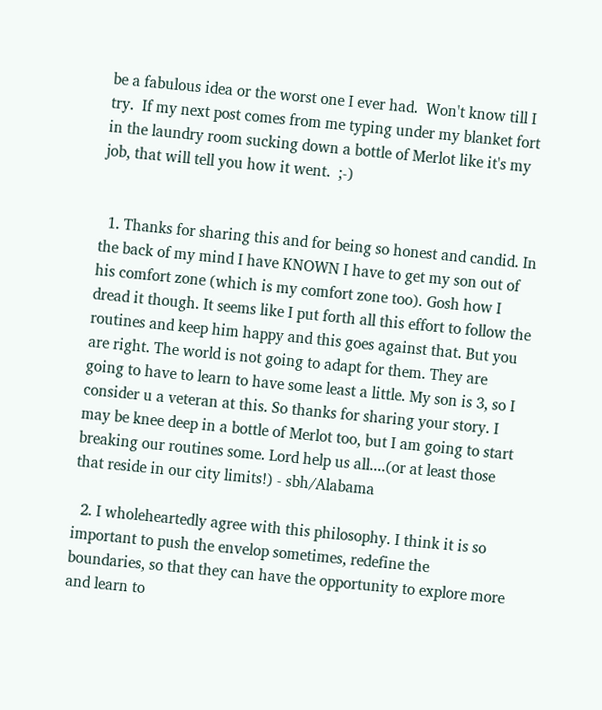be a fabulous idea or the worst one I ever had.  Won't know till I try.  If my next post comes from me typing under my blanket fort in the laundry room sucking down a bottle of Merlot like it's my job, that will tell you how it went.  ;-)


  1. Thanks for sharing this and for being so honest and candid. In the back of my mind I have KNOWN I have to get my son out of his comfort zone (which is my comfort zone too). Gosh how I dread it though. It seems like I put forth all this effort to follow the routines and keep him happy and this goes against that. But you are right. The world is not going to adapt for them. They are going to have to learn to have some least a little. My son is 3, so I consider u a veteran at this. So thanks for sharing your story. I may be knee deep in a bottle of Merlot too, but I am going to start breaking our routines some. Lord help us all....(or at least those that reside in our city limits!) - sbh/Alabama

  2. I wholeheartedly agree with this philosophy. I think it is so important to push the envelop sometimes, redefine the boundaries, so that they can have the opportunity to explore more and learn to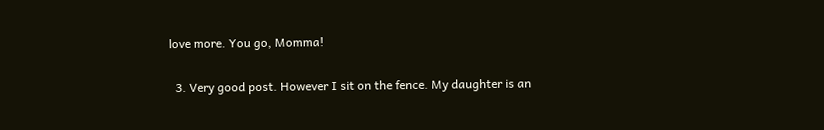love more. You go, Momma!

  3. Very good post. However I sit on the fence. My daughter is an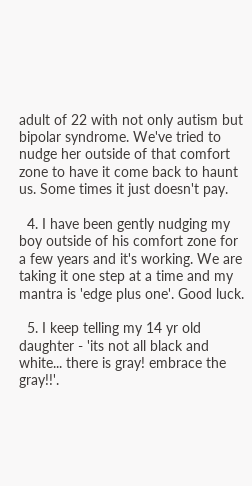adult of 22 with not only autism but bipolar syndrome. We've tried to nudge her outside of that comfort zone to have it come back to haunt us. Some times it just doesn't pay.

  4. I have been gently nudging my boy outside of his comfort zone for a few years and it's working. We are taking it one step at a time and my mantra is 'edge plus one'. Good luck.

  5. I keep telling my 14 yr old daughter - 'its not all black and white... there is gray! embrace the gray!!'.